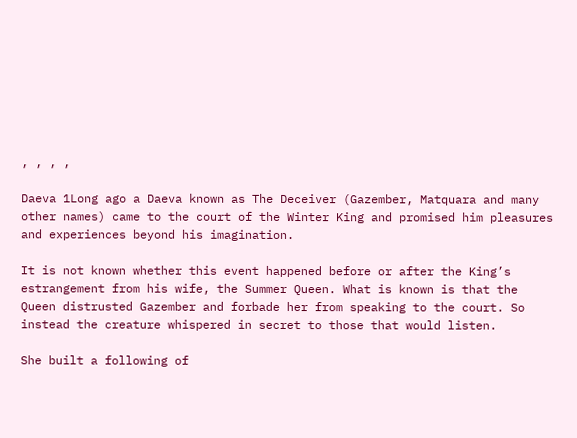, , , ,

Daeva 1Long ago a Daeva known as The Deceiver (Gazember, Matquara and many other names) came to the court of the Winter King and promised him pleasures and experiences beyond his imagination.

It is not known whether this event happened before or after the King’s estrangement from his wife, the Summer Queen. What is known is that the Queen distrusted Gazember and forbade her from speaking to the court. So instead the creature whispered in secret to those that would listen.

She built a following of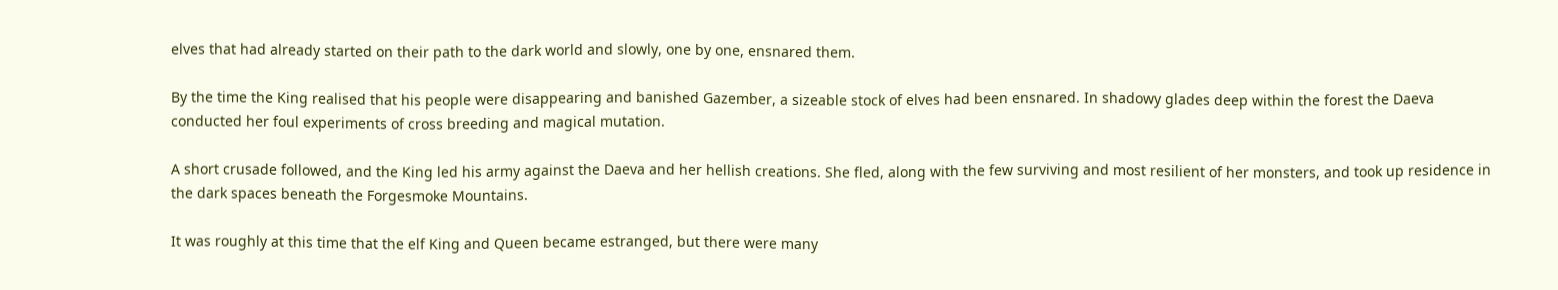elves that had already started on their path to the dark world and slowly, one by one, ensnared them.

By the time the King realised that his people were disappearing and banished Gazember, a sizeable stock of elves had been ensnared. In shadowy glades deep within the forest the Daeva conducted her foul experiments of cross breeding and magical mutation.

A short crusade followed, and the King led his army against the Daeva and her hellish creations. She fled, along with the few surviving and most resilient of her monsters, and took up residence in the dark spaces beneath the Forgesmoke Mountains.

It was roughly at this time that the elf King and Queen became estranged, but there were many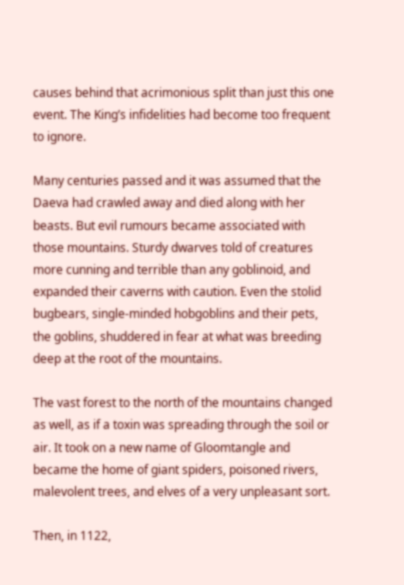causes behind that acrimonious split than just this one event. The King’s infidelities had become too frequent to ignore.

Many centuries passed and it was assumed that the Daeva had crawled away and died along with her beasts. But evil rumours became associated with those mountains. Sturdy dwarves told of creatures more cunning and terrible than any goblinoid, and expanded their caverns with caution. Even the stolid bugbears, single-minded hobgoblins and their pets, the goblins, shuddered in fear at what was breeding deep at the root of the mountains.

The vast forest to the north of the mountains changed as well, as if a toxin was spreading through the soil or air. It took on a new name of Gloomtangle and became the home of giant spiders, poisoned rivers, malevolent trees, and elves of a very unpleasant sort.

Then, in 1122,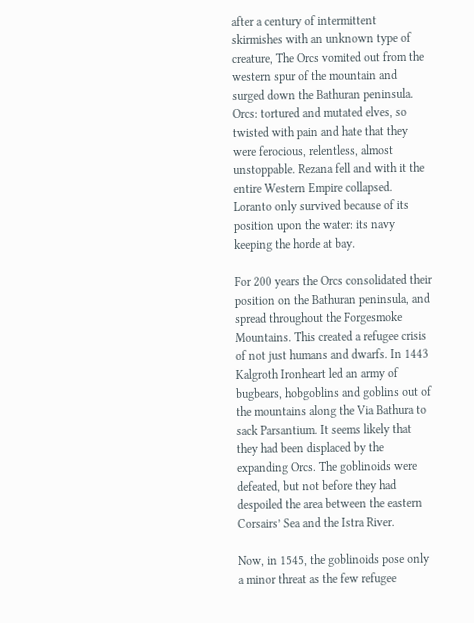after a century of intermittent skirmishes with an unknown type of creature, The Orcs vomited out from the western spur of the mountain and surged down the Bathuran peninsula. Orcs: tortured and mutated elves, so twisted with pain and hate that they were ferocious, relentless, almost unstoppable. Rezana fell and with it the entire Western Empire collapsed. Loranto only survived because of its position upon the water: its navy keeping the horde at bay.

For 200 years the Orcs consolidated their position on the Bathuran peninsula, and spread throughout the Forgesmoke Mountains. This created a refugee crisis of not just humans and dwarfs. In 1443 Kalgroth Ironheart led an army of bugbears, hobgoblins and goblins out of the mountains along the Via Bathura to sack Parsantium. It seems likely that they had been displaced by the expanding Orcs. The goblinoids were defeated, but not before they had despoiled the area between the eastern Corsairs’ Sea and the Istra River.

Now, in 1545, the goblinoids pose only a minor threat as the few refugee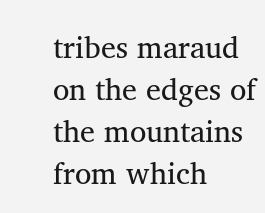tribes maraud on the edges of the mountains from which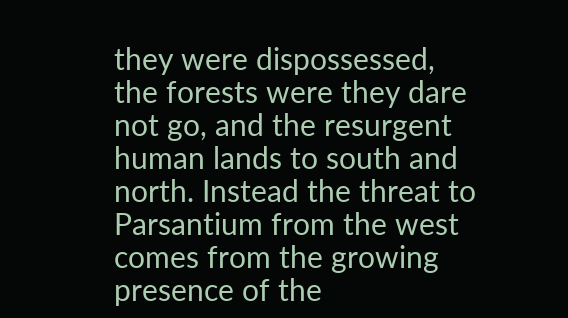they were dispossessed, the forests were they dare not go, and the resurgent human lands to south and north. Instead the threat to Parsantium from the west comes from the growing presence of the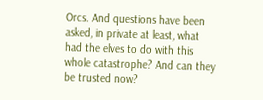Orcs. And questions have been asked, in private at least, what had the elves to do with this whole catastrophe? And can they be trusted now?